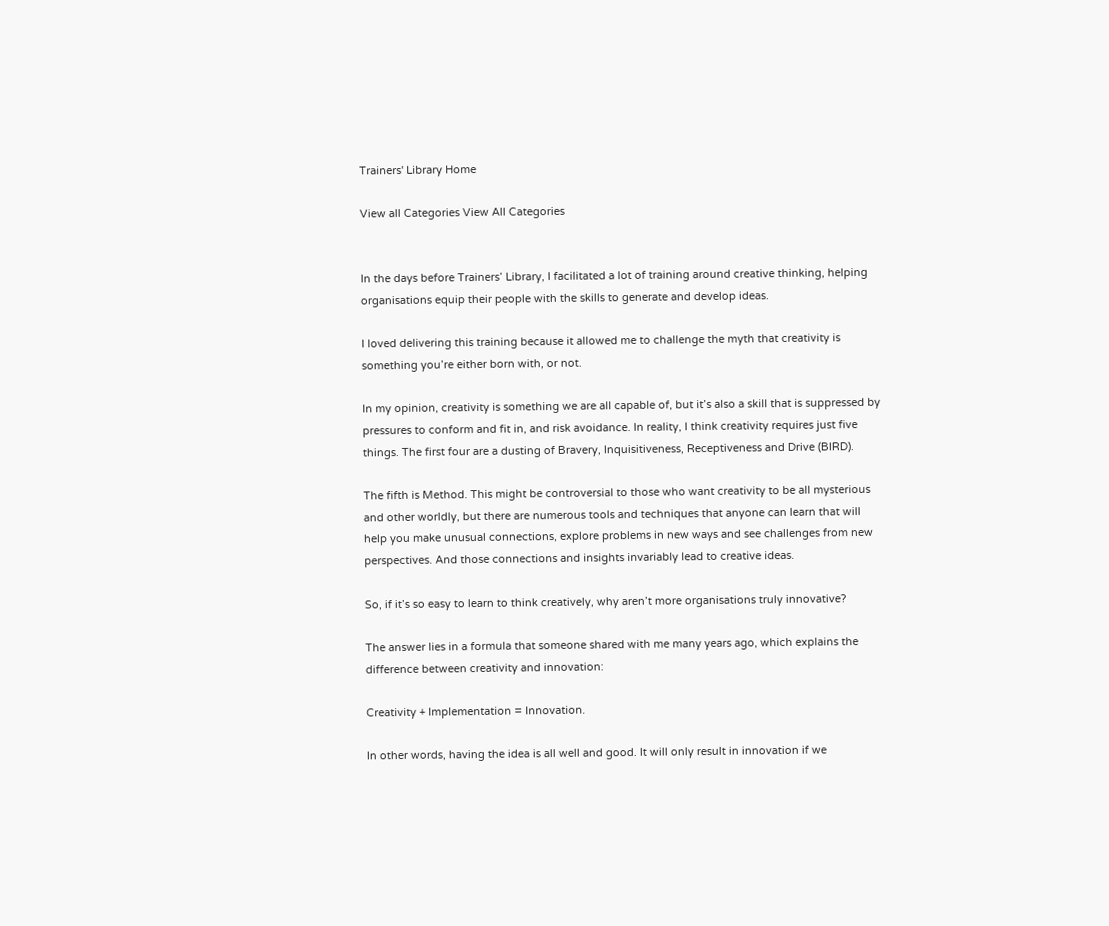Trainers' Library Home

View all Categories View All Categories


In the days before Trainers’ Library, I facilitated a lot of training around creative thinking, helping organisations equip their people with the skills to generate and develop ideas.

I loved delivering this training because it allowed me to challenge the myth that creativity is something you’re either born with, or not.

In my opinion, creativity is something we are all capable of, but it’s also a skill that is suppressed by pressures to conform and fit in, and risk avoidance. In reality, I think creativity requires just five things. The first four are a dusting of Bravery, Inquisitiveness, Receptiveness and Drive (BIRD).

The fifth is Method. This might be controversial to those who want creativity to be all mysterious and other worldly, but there are numerous tools and techniques that anyone can learn that will help you make unusual connections, explore problems in new ways and see challenges from new perspectives. And those connections and insights invariably lead to creative ideas.

So, if it’s so easy to learn to think creatively, why aren’t more organisations truly innovative?

The answer lies in a formula that someone shared with me many years ago, which explains the difference between creativity and innovation:

Creativity + Implementation = Innovation.

In other words, having the idea is all well and good. It will only result in innovation if we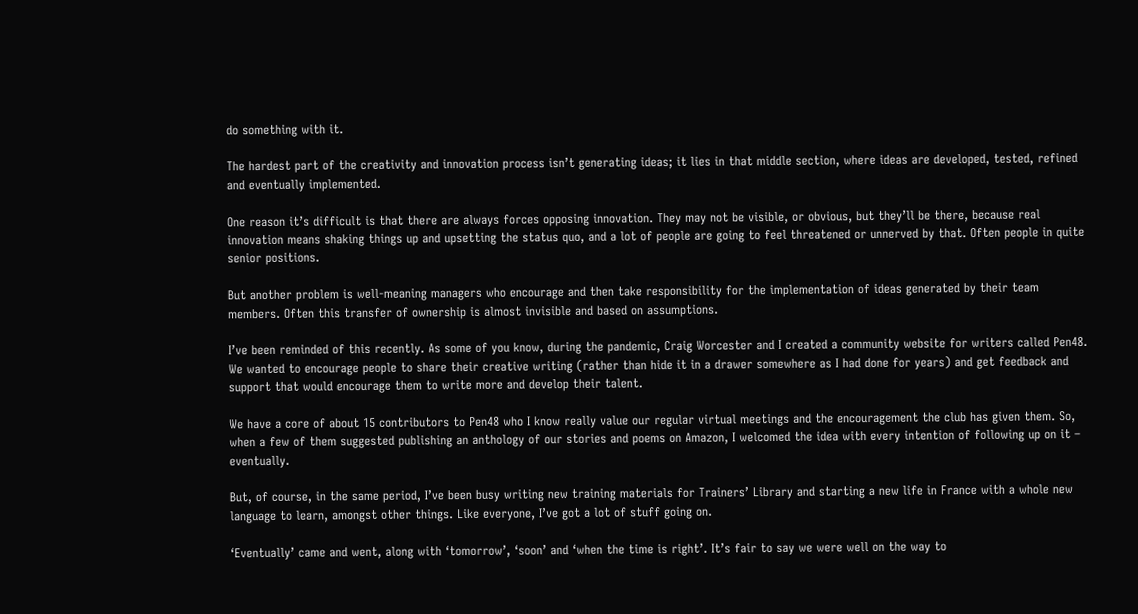do something with it.

The hardest part of the creativity and innovation process isn’t generating ideas; it lies in that middle section, where ideas are developed, tested, refined and eventually implemented.

One reason it’s difficult is that there are always forces opposing innovation. They may not be visible, or obvious, but they’ll be there, because real innovation means shaking things up and upsetting the status quo, and a lot of people are going to feel threatened or unnerved by that. Often people in quite senior positions.

But another problem is well-meaning managers who encourage and then take responsibility for the implementation of ideas generated by their team members. Often this transfer of ownership is almost invisible and based on assumptions.

I’ve been reminded of this recently. As some of you know, during the pandemic, Craig Worcester and I created a community website for writers called Pen48. We wanted to encourage people to share their creative writing (rather than hide it in a drawer somewhere as I had done for years) and get feedback and support that would encourage them to write more and develop their talent.

We have a core of about 15 contributors to Pen48 who I know really value our regular virtual meetings and the encouragement the club has given them. So, when a few of them suggested publishing an anthology of our stories and poems on Amazon, I welcomed the idea with every intention of following up on it – eventually.

But, of course, in the same period, I’ve been busy writing new training materials for Trainers’ Library and starting a new life in France with a whole new language to learn, amongst other things. Like everyone, I’ve got a lot of stuff going on.

‘Eventually’ came and went, along with ‘tomorrow’, ‘soon’ and ‘when the time is right’. It’s fair to say we were well on the way to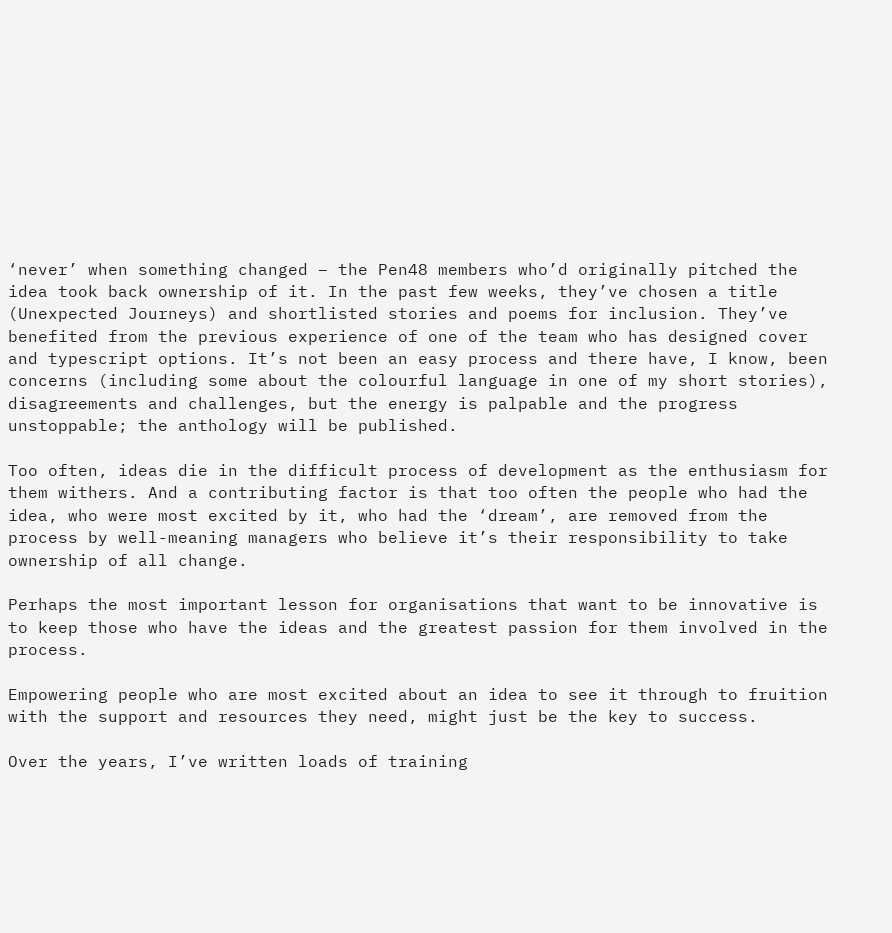‘never’ when something changed – the Pen48 members who’d originally pitched the idea took back ownership of it. In the past few weeks, they’ve chosen a title (Unexpected Journeys) and shortlisted stories and poems for inclusion. They’ve benefited from the previous experience of one of the team who has designed cover and typescript options. It’s not been an easy process and there have, I know, been concerns (including some about the colourful language in one of my short stories), disagreements and challenges, but the energy is palpable and the progress unstoppable; the anthology will be published.

Too often, ideas die in the difficult process of development as the enthusiasm for them withers. And a contributing factor is that too often the people who had the idea, who were most excited by it, who had the ‘dream’, are removed from the process by well-meaning managers who believe it’s their responsibility to take ownership of all change.

Perhaps the most important lesson for organisations that want to be innovative is to keep those who have the ideas and the greatest passion for them involved in the process.

Empowering people who are most excited about an idea to see it through to fruition with the support and resources they need, might just be the key to success.

Over the years, I’ve written loads of training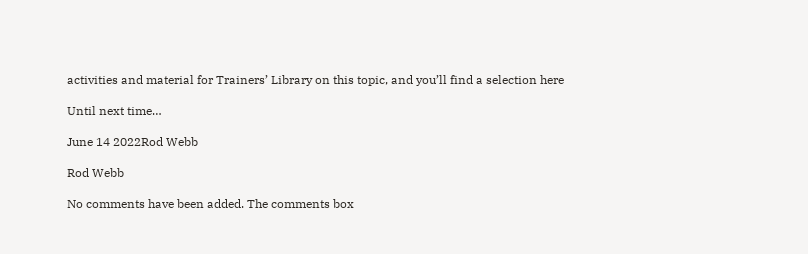activities and material for Trainers’ Library on this topic, and you’ll find a selection here

Until next time…

June 14 2022Rod Webb

Rod Webb

No comments have been added. The comments box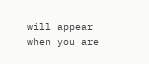will appear when you are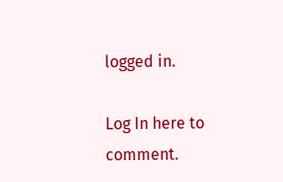logged in.

Log In here to comment.